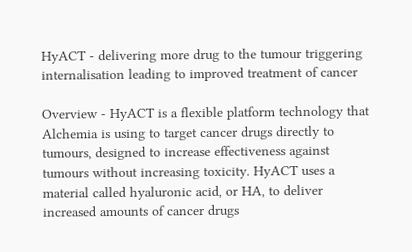HyACT - delivering more drug to the tumour triggering internalisation leading to improved treatment of cancer

Overview - HyACT is a flexible platform technology that Alchemia is using to target cancer drugs directly to tumours, designed to increase effectiveness against tumours without increasing toxicity. HyACT uses a material called hyaluronic acid, or HA, to deliver increased amounts of cancer drugs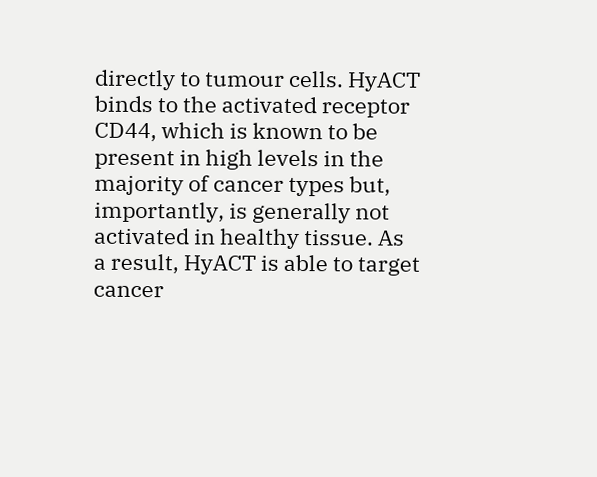directly to tumour cells. HyACT binds to the activated receptor CD44, which is known to be present in high levels in the majority of cancer types but, importantly, is generally not activated in healthy tissue. As a result, HyACT is able to target cancer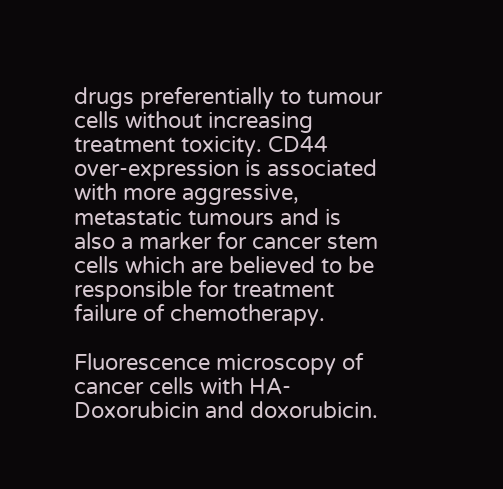drugs preferentially to tumour cells without increasing treatment toxicity. CD44 over-expression is associated with more aggressive, metastatic tumours and is also a marker for cancer stem cells which are believed to be responsible for treatment failure of chemotherapy.

Fluorescence microscopy of cancer cells with HA-Doxorubicin and doxorubicin.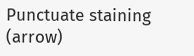Punctuate staining (arrow)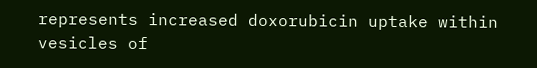represents increased doxorubicin uptake within vesicles of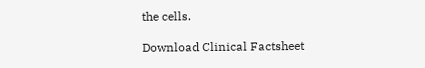the cells.

Download Clinical Factsheet